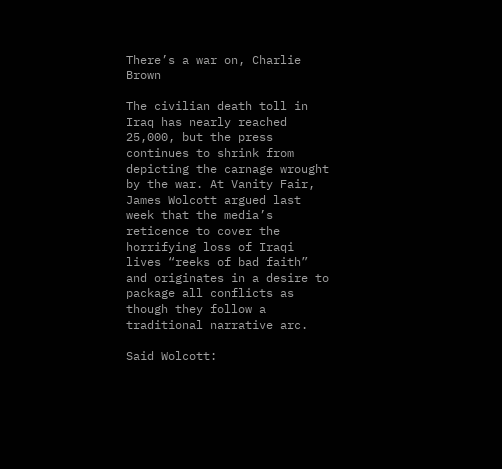There’s a war on, Charlie Brown

The civilian death toll in Iraq has nearly reached 25,000, but the press continues to shrink from depicting the carnage wrought by the war. At Vanity Fair, James Wolcott argued last week that the media’s reticence to cover the horrifying loss of Iraqi lives “reeks of bad faith” and originates in a desire to package all conflicts as though they follow a traditional narrative arc.

Said Wolcott: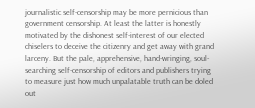journalistic self-censorship may be more pernicious than government censorship. At least the latter is honestly motivated by the dishonest self-interest of our elected chiselers to deceive the citizenry and get away with grand larceny. But the pale, apprehensive, hand-wringing, soul-searching self-censorship of editors and publishers trying to measure just how much unpalatable truth can be doled out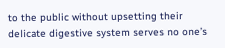to the public without upsetting their delicate digestive system serves no one’s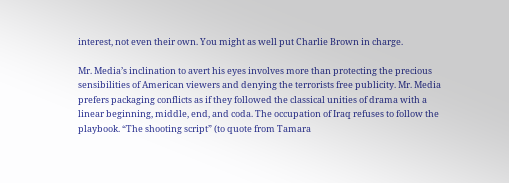interest, not even their own. You might as well put Charlie Brown in charge.

Mr. Media’s inclination to avert his eyes involves more than protecting the precious sensibilities of American viewers and denying the terrorists free publicity. Mr. Media prefers packaging conflicts as if they followed the classical unities of drama with a linear beginning, middle, end, and coda. The occupation of Iraq refuses to follow the playbook. “The shooting script” (to quote from Tamara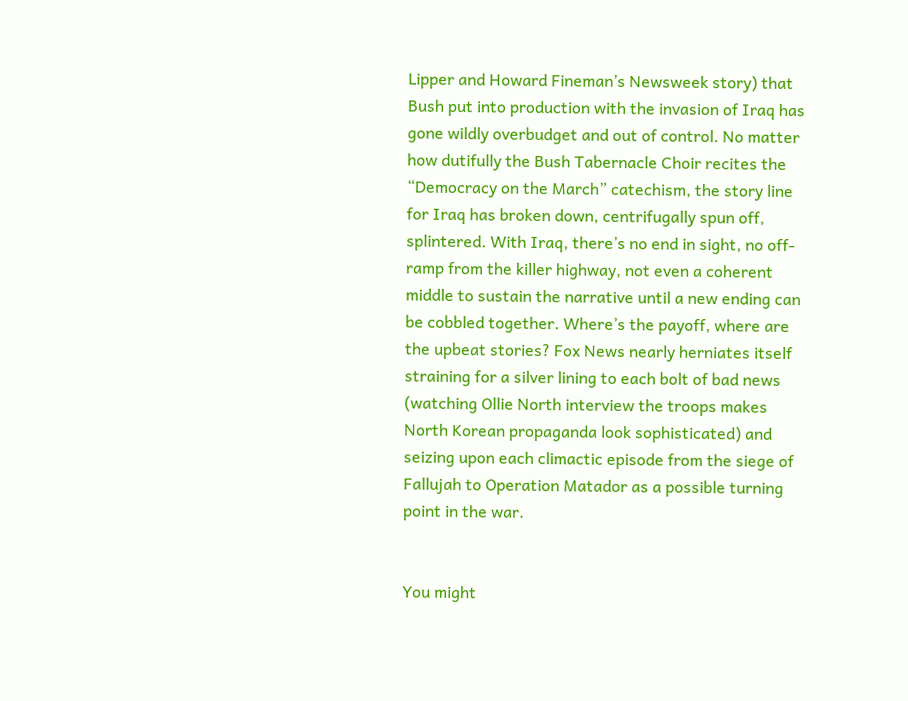Lipper and Howard Fineman’s Newsweek story) that Bush put into production with the invasion of Iraq has gone wildly overbudget and out of control. No matter how dutifully the Bush Tabernacle Choir recites the “Democracy on the March” catechism, the story line for Iraq has broken down, centrifugally spun off, splintered. With Iraq, there’s no end in sight, no off-ramp from the killer highway, not even a coherent middle to sustain the narrative until a new ending can be cobbled together. Where’s the payoff, where are the upbeat stories? Fox News nearly herniates itself straining for a silver lining to each bolt of bad news (watching Ollie North interview the troops makes North Korean propaganda look sophisticated) and seizing upon each climactic episode from the siege of Fallujah to Operation Matador as a possible turning point in the war.


You might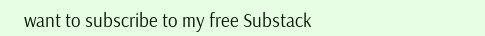want to subscribe to my free Substack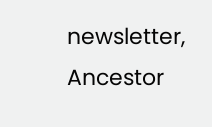newsletter, Ancestor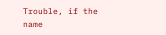Trouble, if the name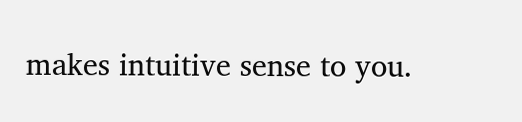makes intuitive sense to you.